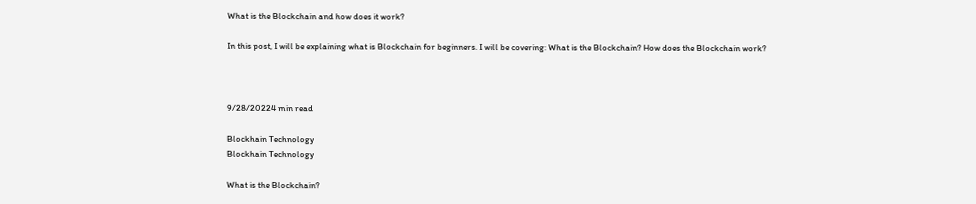What is the Blockchain and how does it work?

In this post, I will be explaining what is Blockchain for beginners. I will be covering: What is the Blockchain? How does the Blockchain work?



9/28/20224 min read

Blockhain Technology
Blockhain Technology

What is the Blockchain?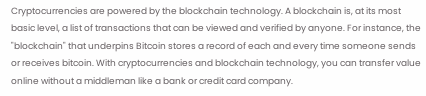Cryptocurrencies are powered by the blockchain technology. A blockchain is, at its most basic level, a list of transactions that can be viewed and verified by anyone. For instance, the "blockchain" that underpins Bitcoin stores a record of each and every time someone sends or receives bitcoin. With cryptocurrencies and blockchain technology, you can transfer value online without a middleman like a bank or credit card company.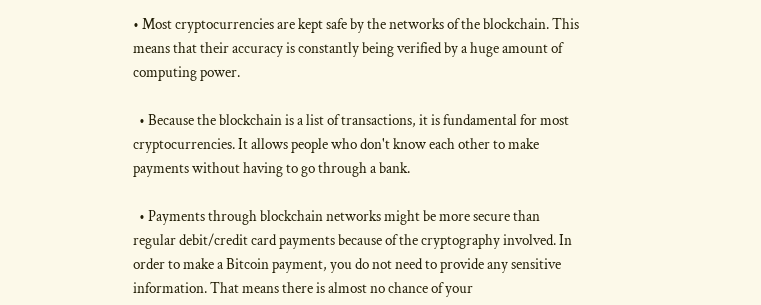• Most cryptocurrencies are kept safe by the networks of the blockchain. This means that their accuracy is constantly being verified by a huge amount of computing power.

  • Because the blockchain is a list of transactions, it is fundamental for most cryptocurrencies. It allows people who don't know each other to make payments without having to go through a bank.

  • Payments through blockchain networks might be more secure than regular debit/credit card payments because of the cryptography involved. In order to make a Bitcoin payment, you do not need to provide any sensitive information. That means there is almost no chance of your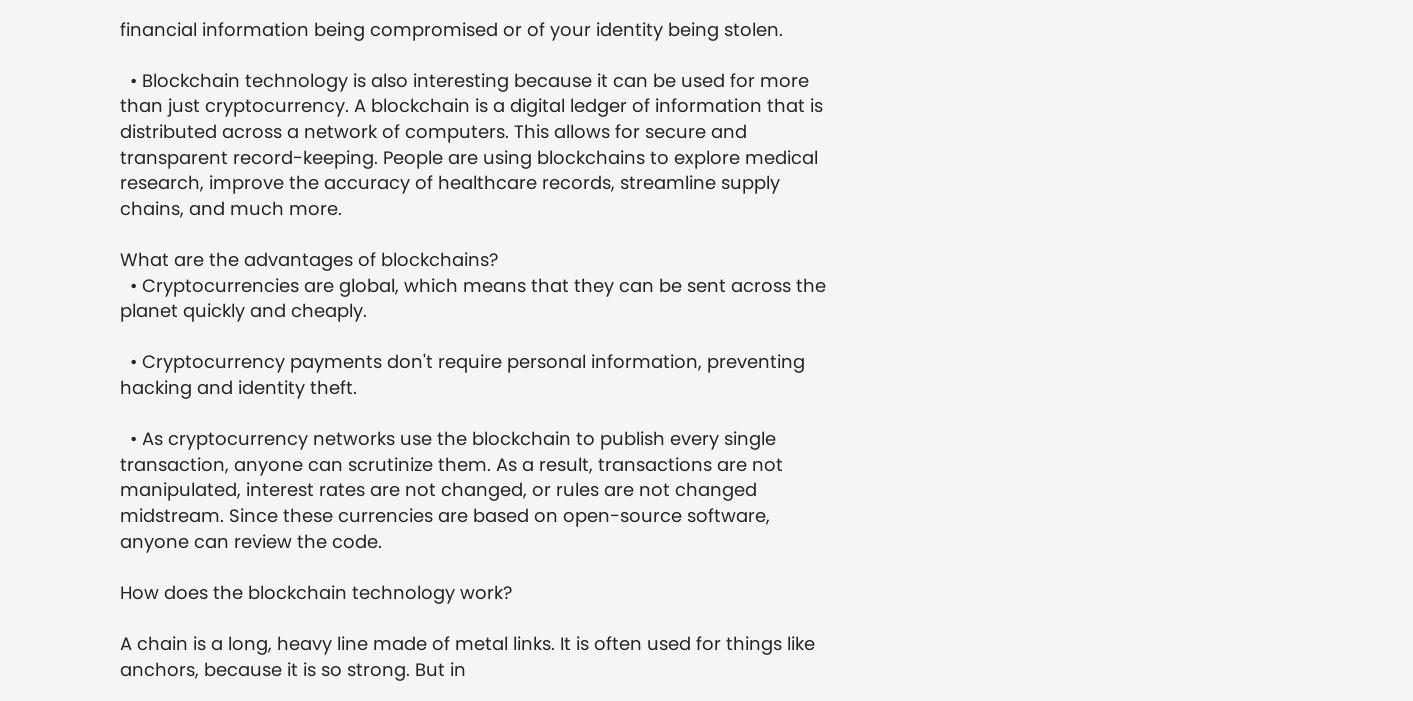financial information being compromised or of your identity being stolen.

  • Blockchain technology is also interesting because it can be used for more than just cryptocurrency. A blockchain is a digital ledger of information that is distributed across a network of computers. This allows for secure and transparent record-keeping. People are using blockchains to explore medical research, improve the accuracy of healthcare records, streamline supply chains, and much more.

What are the advantages of blockchains?
  • Cryptocurrencies are global, which means that they can be sent across the planet quickly and cheaply.

  • Cryptocurrency payments don't require personal information, preventing hacking and identity theft.

  • As cryptocurrency networks use the blockchain to publish every single transaction, anyone can scrutinize them. As a result, transactions are not manipulated, interest rates are not changed, or rules are not changed midstream. Since these currencies are based on open-source software, anyone can review the code.

How does the blockchain technology work?

A chain is a long, heavy line made of metal links. It is often used for things like anchors, because it is so strong. But in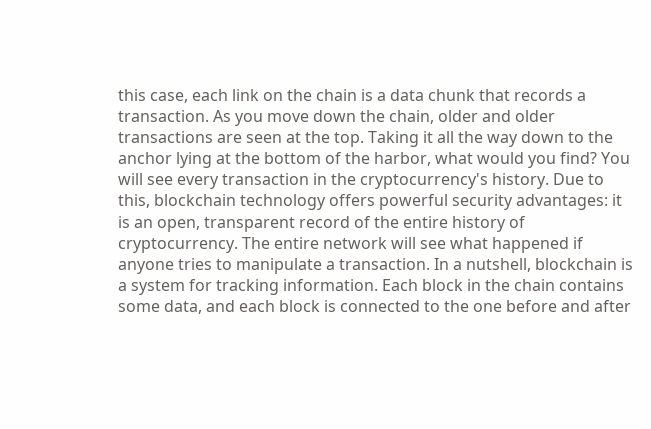this case, each link on the chain is a data chunk that records a transaction. As you move down the chain, older and older transactions are seen at the top. Taking it all the way down to the anchor lying at the bottom of the harbor, what would you find? You will see every transaction in the cryptocurrency's history. Due to this, blockchain technology offers powerful security advantages: it is an open, transparent record of the entire history of cryptocurrency. The entire network will see what happened if anyone tries to manipulate a transaction. In a nutshell, blockchain is a system for tracking information. Each block in the chain contains some data, and each block is connected to the one before and after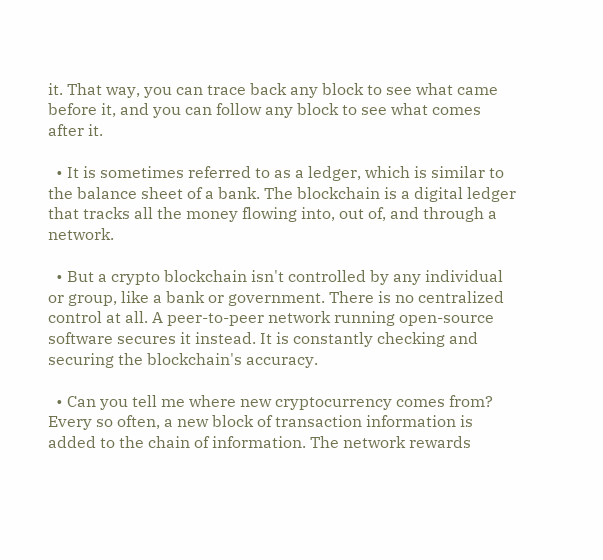it. That way, you can trace back any block to see what came before it, and you can follow any block to see what comes after it.

  • It is sometimes referred to as a ledger, which is similar to the balance sheet of a bank. The blockchain is a digital ledger that tracks all the money flowing into, out of, and through a network.

  • But a crypto blockchain isn't controlled by any individual or group, like a bank or government. There is no centralized control at all. A peer-to-peer network running open-source software secures it instead. It is constantly checking and securing the blockchain's accuracy.

  • Can you tell me where new cryptocurrency comes from? Every so often, a new block of transaction information is added to the chain of information. The network rewards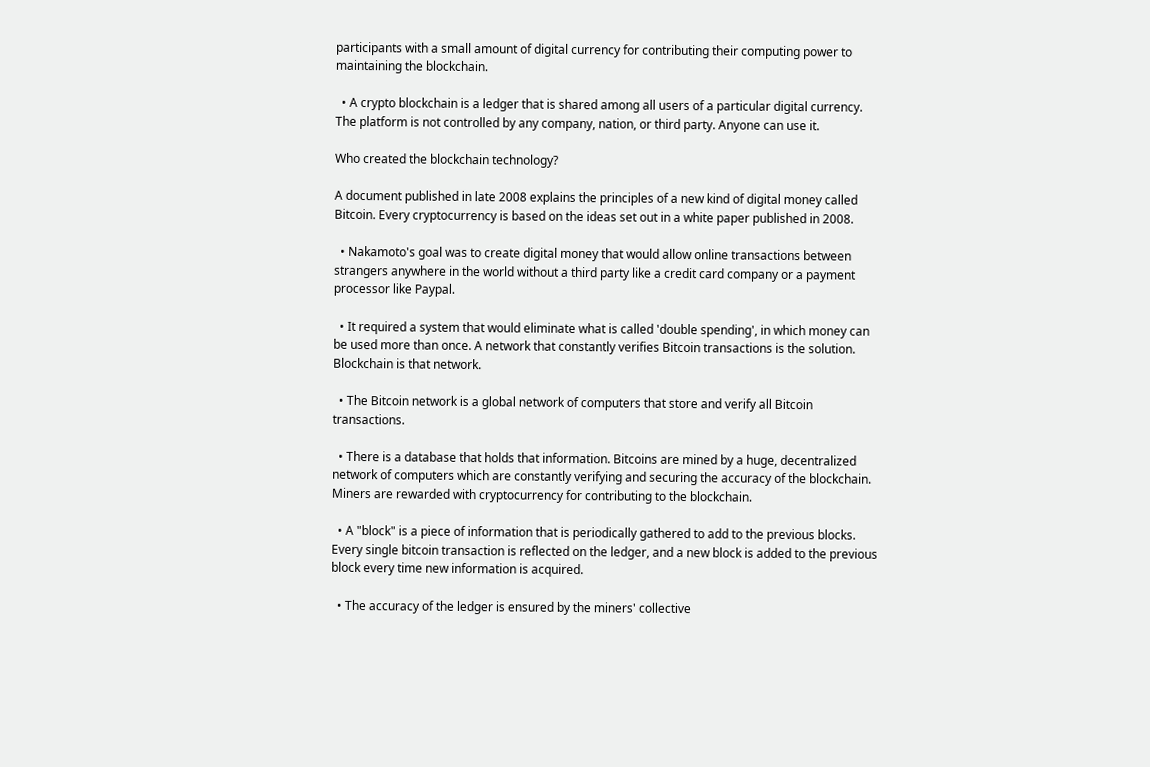participants with a small amount of digital currency for contributing their computing power to maintaining the blockchain.

  • A crypto blockchain is a ledger that is shared among all users of a particular digital currency. The platform is not controlled by any company, nation, or third party. Anyone can use it.

Who created the blockchain technology?

A document published in late 2008 explains the principles of a new kind of digital money called Bitcoin. Every cryptocurrency is based on the ideas set out in a white paper published in 2008.

  • Nakamoto's goal was to create digital money that would allow online transactions between strangers anywhere in the world without a third party like a credit card company or a payment processor like Paypal.

  • It required a system that would eliminate what is called 'double spending', in which money can be used more than once. A network that constantly verifies Bitcoin transactions is the solution. Blockchain is that network.

  • The Bitcoin network is a global network of computers that store and verify all Bitcoin transactions.

  • There is a database that holds that information. Bitcoins are mined by a huge, decentralized network of computers which are constantly verifying and securing the accuracy of the blockchain. Miners are rewarded with cryptocurrency for contributing to the blockchain.

  • A "block" is a piece of information that is periodically gathered to add to the previous blocks. Every single bitcoin transaction is reflected on the ledger, and a new block is added to the previous block every time new information is acquired.

  • The accuracy of the ledger is ensured by the miners' collective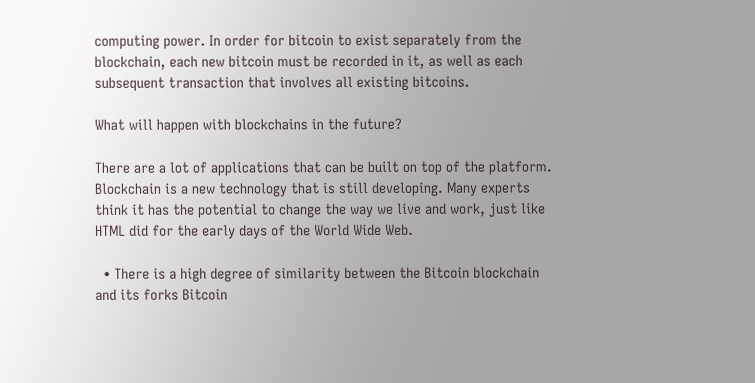computing power. In order for bitcoin to exist separately from the blockchain, each new bitcoin must be recorded in it, as well as each subsequent transaction that involves all existing bitcoins.

What will happen with blockchains in the future?

There are a lot of applications that can be built on top of the platform. Blockchain is a new technology that is still developing. Many experts think it has the potential to change the way we live and work, just like HTML did for the early days of the World Wide Web.

  • There is a high degree of similarity between the Bitcoin blockchain and its forks Bitcoin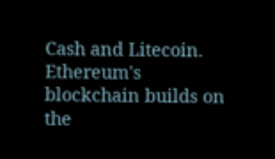Cash and Litecoin. Ethereum's blockchain builds on the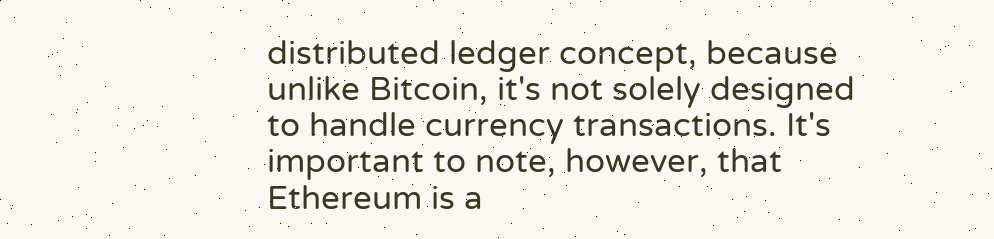distributed ledger concept, because unlike Bitcoin, it's not solely designed to handle currency transactions. It's important to note, however, that Ethereum is a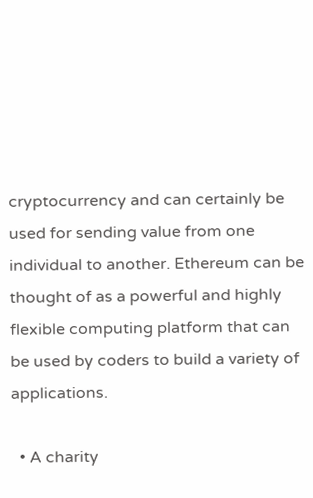cryptocurrency and can certainly be used for sending value from one individual to another. Ethereum can be thought of as a powerful and highly flexible computing platform that can be used by coders to build a variety of applications.

  • A charity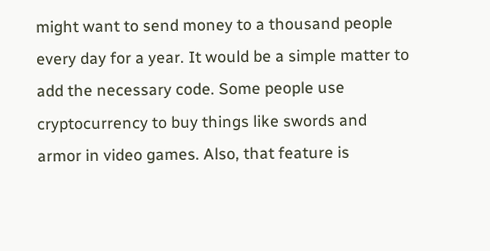might want to send money to a thousand people every day for a year. It would be a simple matter to add the necessary code. Some people use cryptocurrency to buy things like swords and armor in video games. Also, that feature is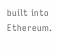built into Ethereum.